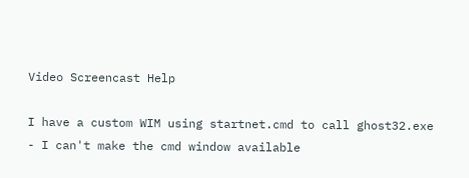Video Screencast Help

I have a custom WIM using startnet.cmd to call ghost32.exe - I can't make the cmd window available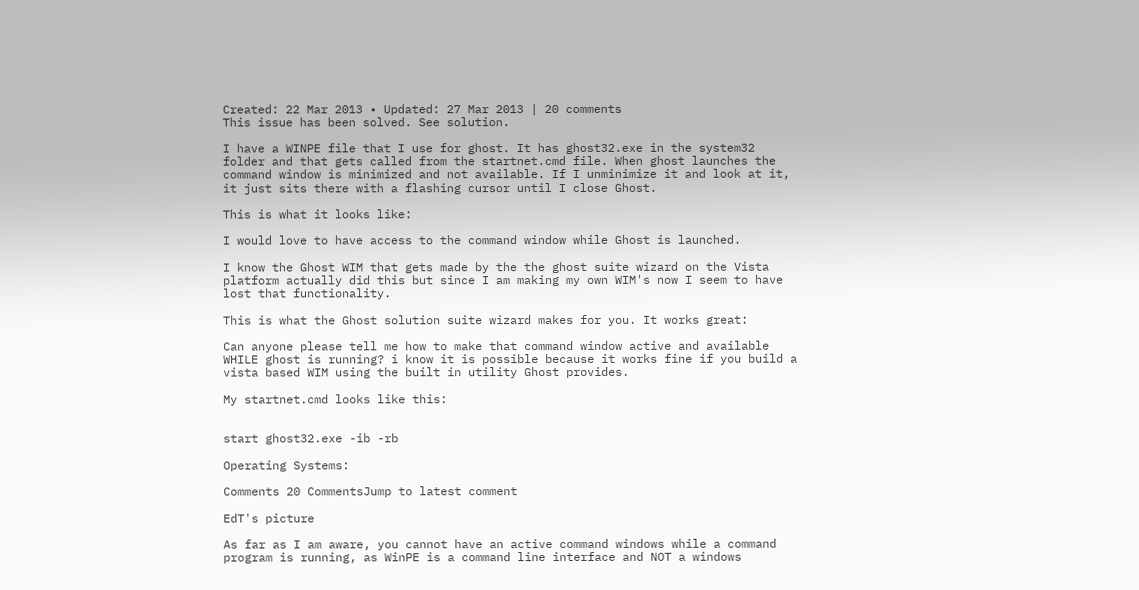Created: 22 Mar 2013 • Updated: 27 Mar 2013 | 20 comments
This issue has been solved. See solution.

I have a WINPE file that I use for ghost. It has ghost32.exe in the system32 folder and that gets called from the startnet.cmd file. When ghost launches the command window is minimized and not available. If I unminimize it and look at it, it just sits there with a flashing cursor until I close Ghost.

This is what it looks like:

I would love to have access to the command window while Ghost is launched.

I know the Ghost WIM that gets made by the the ghost suite wizard on the Vista platform actually did this but since I am making my own WIM's now I seem to have lost that functionality.

This is what the Ghost solution suite wizard makes for you. It works great:

Can anyone please tell me how to make that command window active and available WHILE ghost is running? i know it is possible because it works fine if you build a vista based WIM using the built in utility Ghost provides.

My startnet.cmd looks like this:


start ghost32.exe -ib -rb

Operating Systems:

Comments 20 CommentsJump to latest comment

EdT's picture

As far as I am aware, you cannot have an active command windows while a command program is running, as WinPE is a command line interface and NOT a windows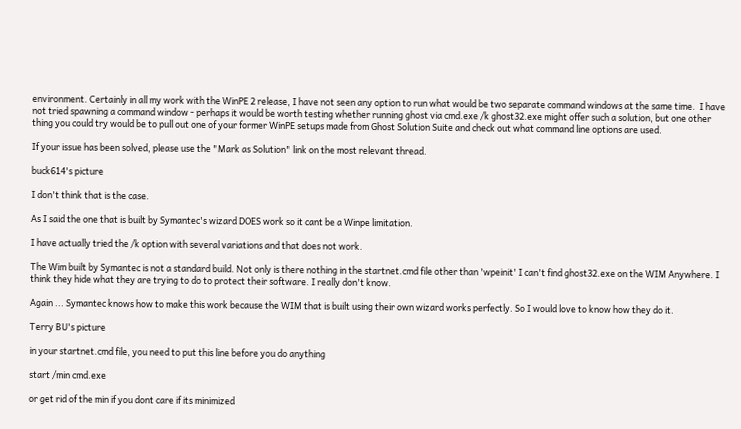environment. Certainly in all my work with the WinPE 2 release, I have not seen any option to run what would be two separate command windows at the same time.  I have not tried spawning a command window - perhaps it would be worth testing whether running ghost via cmd.exe /k ghost32.exe might offer such a solution, but one other thing you could try would be to pull out one of your former WinPE setups made from Ghost Solution Suite and check out what command line options are used.

If your issue has been solved, please use the "Mark as Solution" link on the most relevant thread.

buck614's picture

I don't think that is the case.

As I said the one that is built by Symantec's wizard DOES work so it cant be a Winpe limitation.

I have actually tried the /k option with several variations and that does not work.

The Wim built by Symantec is not a standard build. Not only is there nothing in the startnet.cmd file other than 'wpeinit' I can't find ghost32.exe on the WIM Anywhere. I think they hide what they are trying to do to protect their software. I really don't know.

Again ... Symantec knows how to make this work because the WIM that is built using their own wizard works perfectly. So I would love to know how they do it.

Terry BU's picture

in your startnet.cmd file, you need to put this line before you do anything

start /min cmd.exe

or get rid of the min if you dont care if its minimized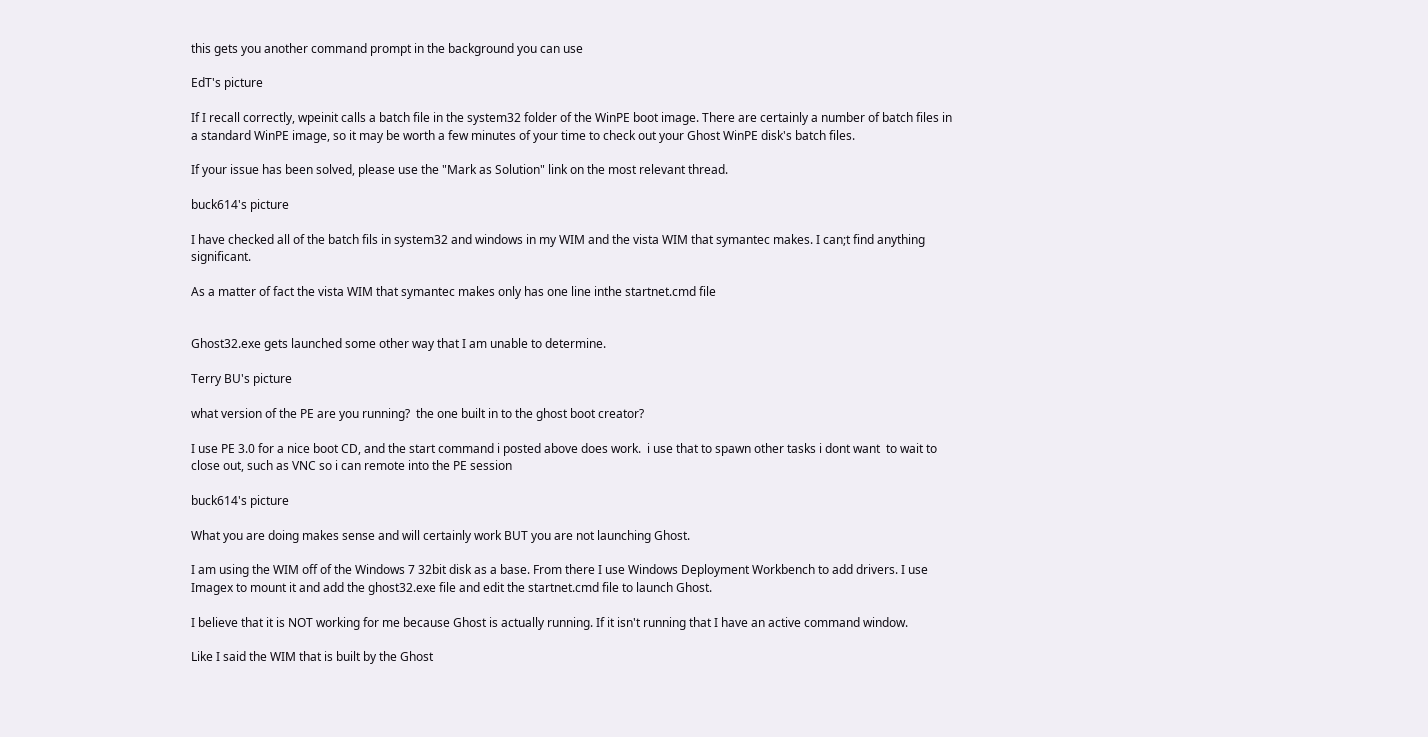this gets you another command prompt in the background you can use

EdT's picture

If I recall correctly, wpeinit calls a batch file in the system32 folder of the WinPE boot image. There are certainly a number of batch files in a standard WinPE image, so it may be worth a few minutes of your time to check out your Ghost WinPE disk's batch files.

If your issue has been solved, please use the "Mark as Solution" link on the most relevant thread.

buck614's picture

I have checked all of the batch fils in system32 and windows in my WIM and the vista WIM that symantec makes. I can;t find anything significant.

As a matter of fact the vista WIM that symantec makes only has one line inthe startnet.cmd file


Ghost32.exe gets launched some other way that I am unable to determine.

Terry BU's picture

what version of the PE are you running?  the one built in to the ghost boot creator?

I use PE 3.0 for a nice boot CD, and the start command i posted above does work.  i use that to spawn other tasks i dont want  to wait to close out, such as VNC so i can remote into the PE session

buck614's picture

What you are doing makes sense and will certainly work BUT you are not launching Ghost.

I am using the WIM off of the Windows 7 32bit disk as a base. From there I use Windows Deployment Workbench to add drivers. I use Imagex to mount it and add the ghost32.exe file and edit the startnet.cmd file to launch Ghost.

I believe that it is NOT working for me because Ghost is actually running. If it isn't running that I have an active command window.

Like I said the WIM that is built by the Ghost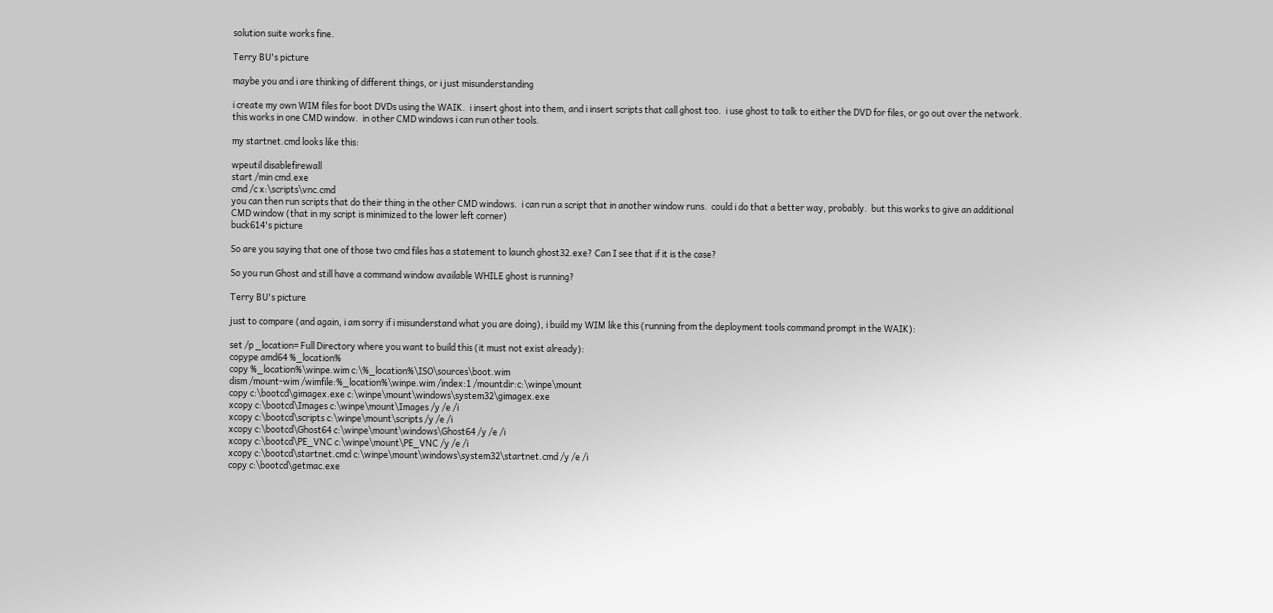solution suite works fine.

Terry BU's picture

maybe you and i are thinking of different things, or i just misunderstanding

i create my own WIM files for boot DVDs using the WAIK.  i insert ghost into them, and i insert scripts that call ghost too.  i use ghost to talk to either the DVD for files, or go out over the network.  this works in one CMD window.  in other CMD windows i can run other tools.

my startnet.cmd looks like this:

wpeutil disablefirewall
start /min cmd.exe
cmd /c x:\scripts\vnc.cmd
you can then run scripts that do their thing in the other CMD windows.  i can run a script that in another window runs.  could i do that a better way, probably.  but this works to give an additional CMD window (that in my script is minimized to the lower left corner)
buck614's picture

So are you saying that one of those two cmd files has a statement to launch ghost32.exe? Can I see that if it is the case?

So you run Ghost and still have a command window available WHILE ghost is running?

Terry BU's picture

just to compare (and again, i am sorry if i misunderstand what you are doing), i build my WIM like this (running from the deployment tools command prompt in the WAIK):

set /p _location= Full Directory where you want to build this (it must not exist already):
copype amd64 %_location%
copy %_location%\winpe.wim c:\%_location%\ISO\sources\boot.wim
dism /mount-wim /wimfile:%_location%\winpe.wim /index:1 /mountdir:c:\winpe\mount
copy c:\bootcd\gimagex.exe c:\winpe\mount\windows\system32\gimagex.exe
xcopy c:\bootcd\Images c:\winpe\mount\Images /y /e /i
xcopy c:\bootcd\scripts c:\winpe\mount\scripts /y /e /i
xcopy c:\bootcd\Ghost64 c:\winpe\mount\windows\Ghost64 /y /e /i
xcopy c:\bootcd\PE_VNC c:\winpe\mount\PE_VNC /y /e /i
xcopy c:\bootcd\startnet.cmd c:\winpe\mount\windows\system32\startnet.cmd /y /e /i
copy c:\bootcd\getmac.exe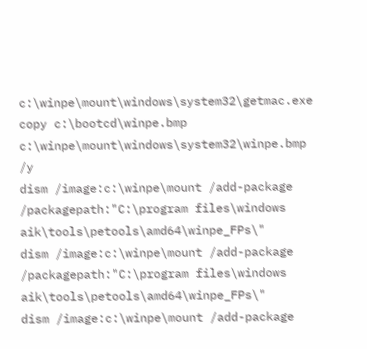c:\winpe\mount\windows\system32\getmac.exe
copy c:\bootcd\winpe.bmp c:\winpe\mount\windows\system32\winpe.bmp /y
dism /image:c:\winpe\mount /add-package /packagepath:"C:\program files\windows aik\tools\petools\amd64\winpe_FPs\"
dism /image:c:\winpe\mount /add-package /packagepath:"C:\program files\windows aik\tools\petools\amd64\winpe_FPs\"
dism /image:c:\winpe\mount /add-package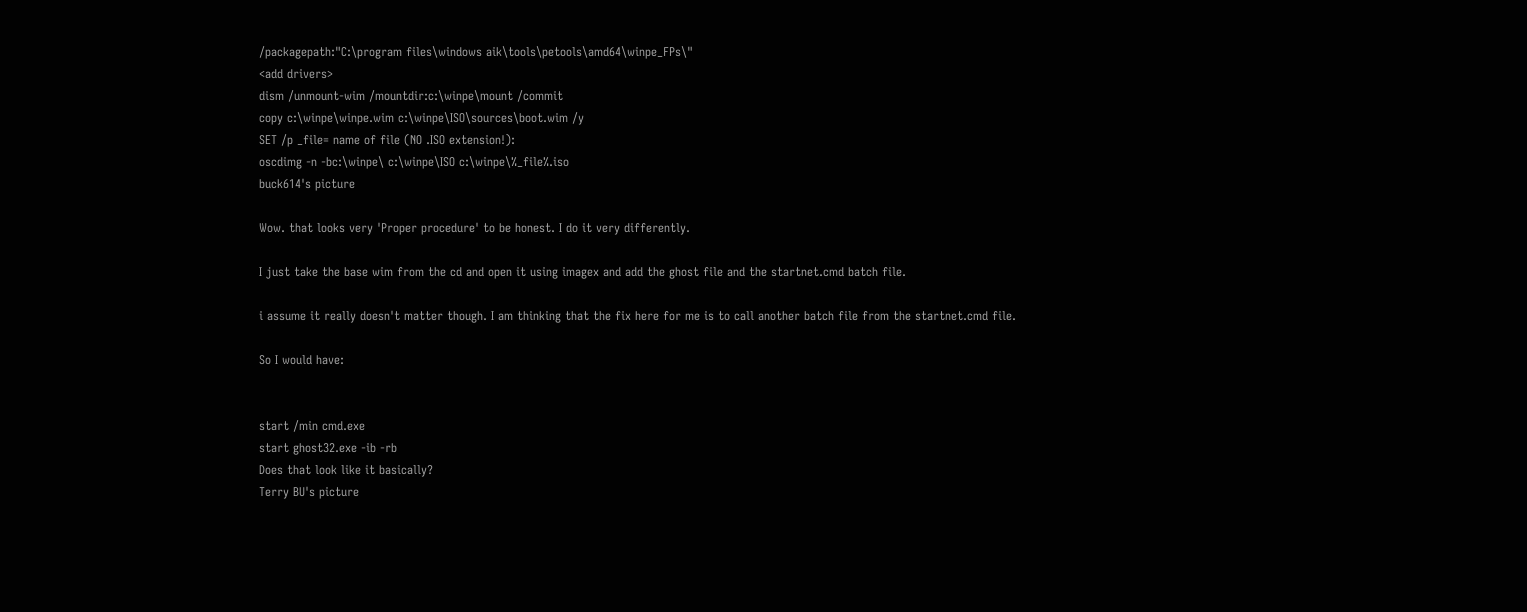/packagepath:"C:\program files\windows aik\tools\petools\amd64\winpe_FPs\"
<add drivers>
dism /unmount-wim /mountdir:c:\winpe\mount /commit
copy c:\winpe\winpe.wim c:\winpe\ISO\sources\boot.wim /y
SET /p _file= name of file (NO .ISO extension!):
oscdimg -n -bc:\winpe\ c:\winpe\ISO c:\winpe\%_file%.iso
buck614's picture

Wow. that looks very 'Proper procedure' to be honest. I do it very differently.

I just take the base wim from the cd and open it using imagex and add the ghost file and the startnet.cmd batch file.

i assume it really doesn't matter though. I am thinking that the fix here for me is to call another batch file from the startnet.cmd file.

So I would have:


start /min cmd.exe
start ghost32.exe -ib -rb
Does that look like it basically?
Terry BU's picture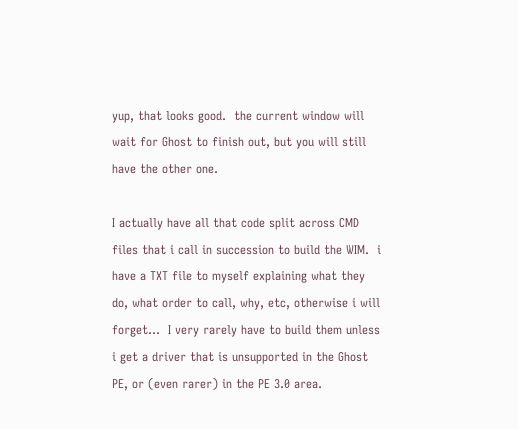yup, that looks good.  the current window will wait for Ghost to finish out, but you will still have the other one.

I actually have all that code split across CMD files that i call in succession to build the WIM.  i have a TXT file to myself explaining what they do, what order to call, why, etc, otherwise i will forget...  I very rarely have to build them unless i get a driver that is unsupported in the Ghost PE, or (even rarer) in the PE 3.0 area.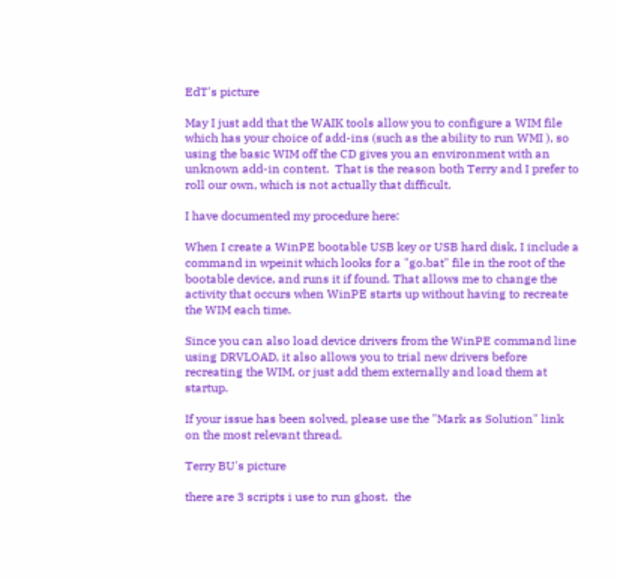EdT's picture

May I just add that the WAIK tools allow you to configure a WIM file which has your choice of add-ins (such as the ability to run WMI ), so using the basic WIM off the CD gives you an environment with an unknown add-in content.  That is the reason both Terry and I prefer to roll our own, which is not actually that difficult.

I have documented my procedure here:

When I create a WinPE bootable USB key or USB hard disk, I include a command in wpeinit which looks for a "go.bat" file in the root of the bootable device, and runs it if found. That allows me to change the activity that occurs when WinPE starts up without having to recreate the WIM each time.

Since you can also load device drivers from the WinPE command line using DRVLOAD, it also allows you to trial new drivers before recreating the WIM, or just add them externally and load them at startup.

If your issue has been solved, please use the "Mark as Solution" link on the most relevant thread.

Terry BU's picture

there are 3 scripts i use to run ghost.  the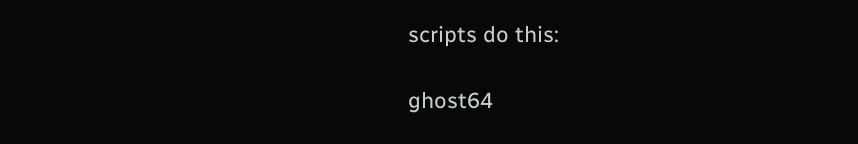scripts do this:

ghost64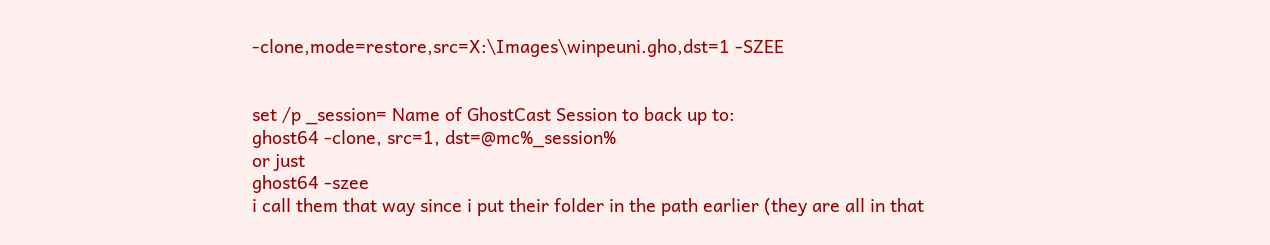-clone,mode=restore,src=X:\Images\winpeuni.gho,dst=1 -SZEE


set /p _session= Name of GhostCast Session to back up to:
ghost64 -clone, src=1, dst=@mc%_session%
or just
ghost64 -szee
i call them that way since i put their folder in the path earlier (they are all in that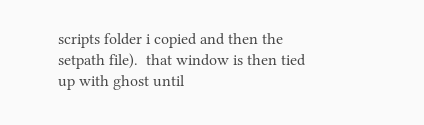scripts folder i copied and then the setpath file).  that window is then tied up with ghost until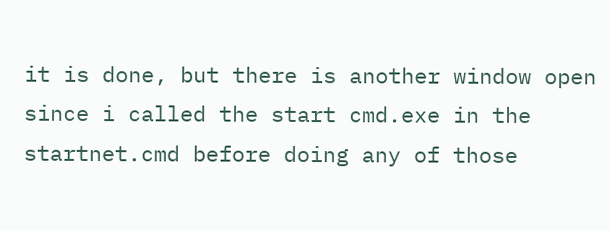it is done, but there is another window open since i called the start cmd.exe in the startnet.cmd before doing any of those